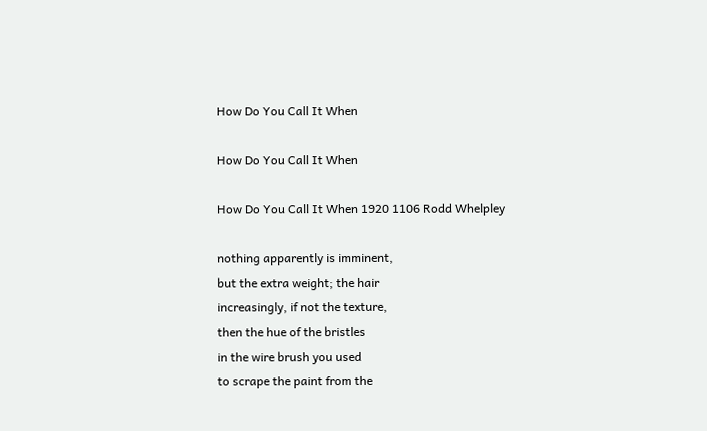How Do You Call It When

How Do You Call It When

How Do You Call It When 1920 1106 Rodd Whelpley

nothing apparently is imminent,
but the extra weight; the hair
increasingly, if not the texture,
then the hue of the bristles
in the wire brush you used
to scrape the paint from the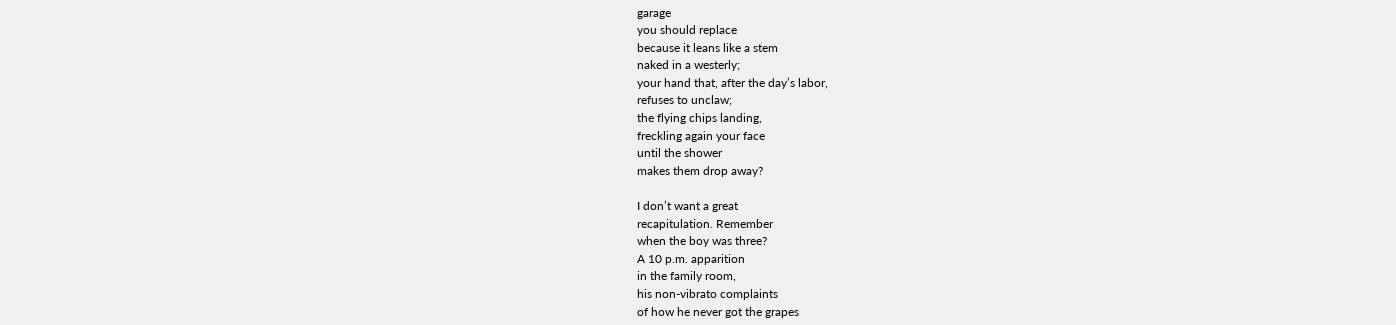garage
you should replace
because it leans like a stem
naked in a westerly;
your hand that, after the day’s labor,
refuses to unclaw;
the flying chips landing,
freckling again your face
until the shower
makes them drop away?

I don’t want a great
recapitulation. Remember
when the boy was three?
A 10 p.m. apparition
in the family room,
his non-vibrato complaints
of how he never got the grapes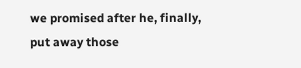we promised after he, finally,
put away those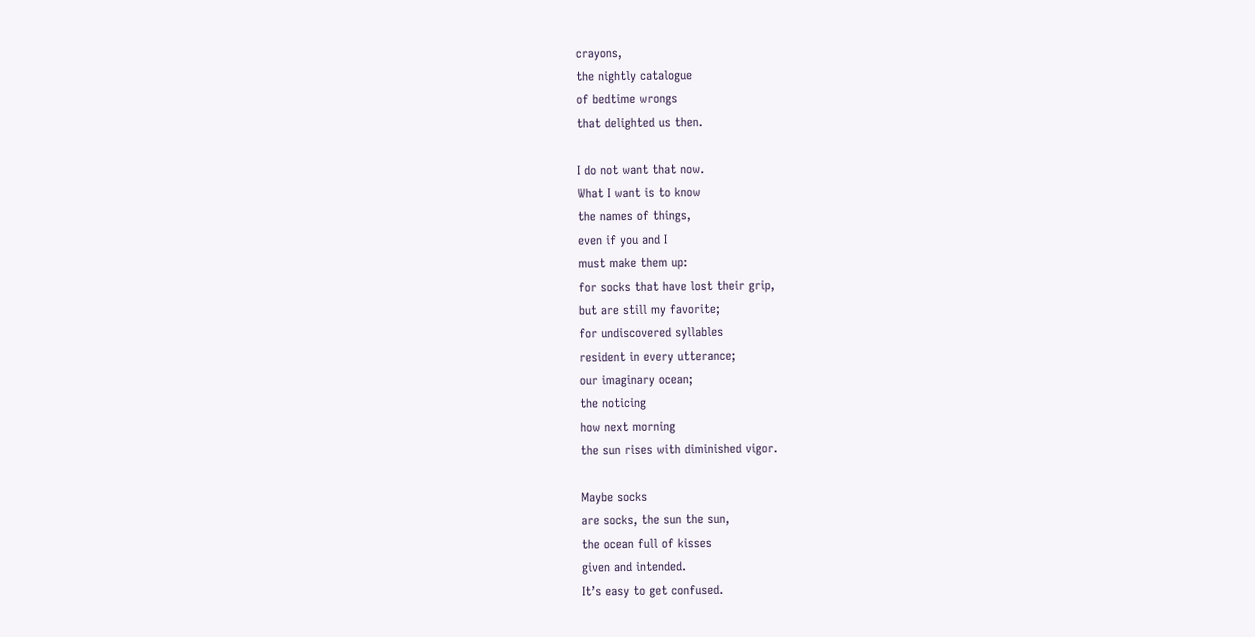crayons,
the nightly catalogue
of bedtime wrongs
that delighted us then.

I do not want that now.
What I want is to know
the names of things,
even if you and I
must make them up:
for socks that have lost their grip,
but are still my favorite;
for undiscovered syllables
resident in every utterance;
our imaginary ocean;
the noticing
how next morning
the sun rises with diminished vigor.

Maybe socks
are socks, the sun the sun,
the ocean full of kisses
given and intended.
It’s easy to get confused.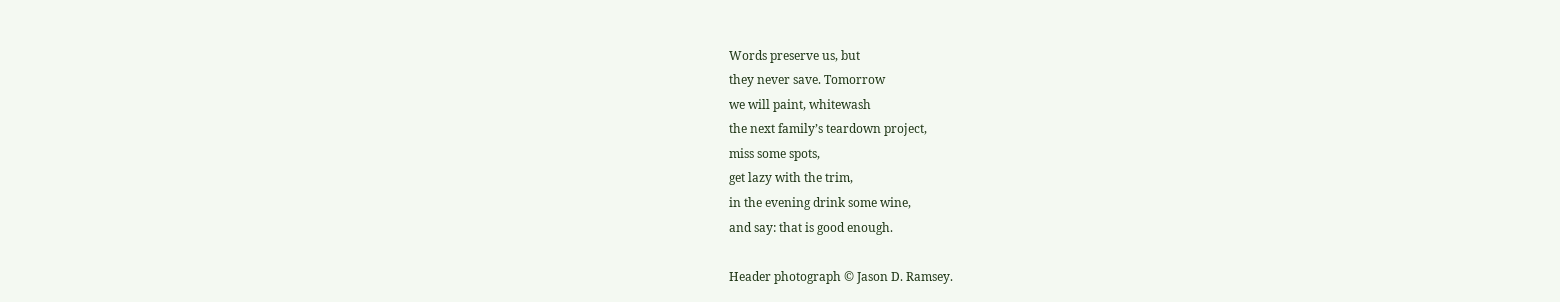Words preserve us, but
they never save. Tomorrow
we will paint, whitewash
the next family’s teardown project,
miss some spots,
get lazy with the trim,
in the evening drink some wine,
and say: that is good enough.

Header photograph © Jason D. Ramsey.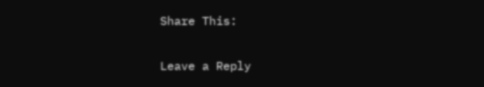Share This:

Leave a Reply